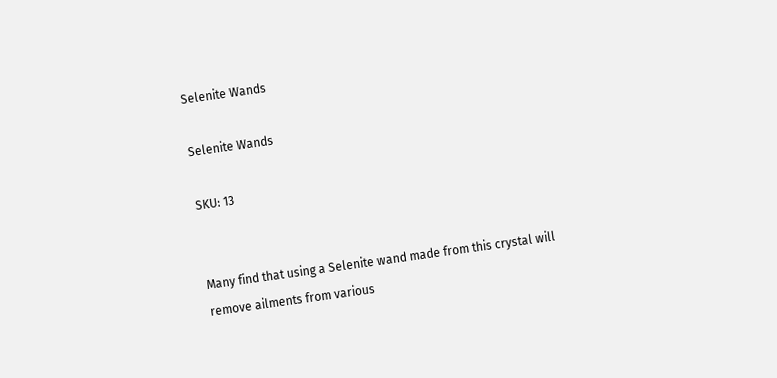Selenite Wands

Selenite Wands

SKU: 13


Many find that using a Selenite wand made from this crystal will remove ailments from various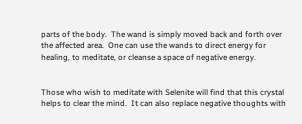parts of the body.  The wand is simply moved back and forth over the affected area.  One can use the wands to direct energy for healing, to meditate, or cleanse a space of negative energy.


Those who wish to meditate with Selenite will find that this crystal helps to clear the mind.  It can also replace negative thoughts with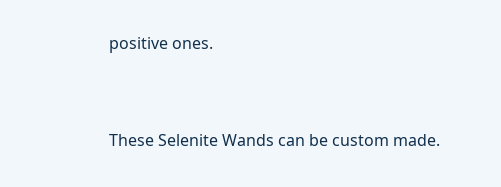positive ones.


These Selenite Wands can be custom made.